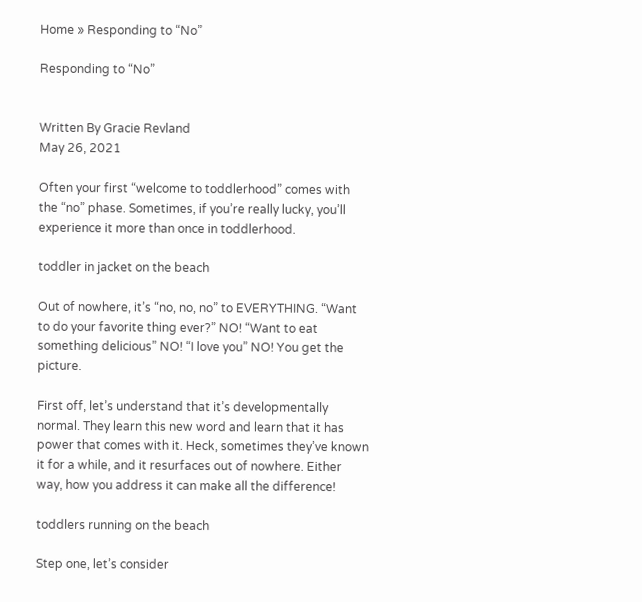Home » Responding to “No”

Responding to “No”


Written By Gracie Revland
May 26, 2021

Often your first “welcome to toddlerhood” comes with the “no” phase. Sometimes, if you’re really lucky, you’ll experience it more than once in toddlerhood.

toddler in jacket on the beach

Out of nowhere, it’s “no, no, no” to EVERYTHING. “Want to do your favorite thing ever?” NO! “Want to eat something delicious” NO! “I love you” NO! You get the picture.

First off, let’s understand that it’s developmentally normal. They learn this new word and learn that it has power that comes with it. Heck, sometimes they’ve known it for a while, and it resurfaces out of nowhere. Either way, how you address it can make all the difference!

toddlers running on the beach

Step one, let’s consider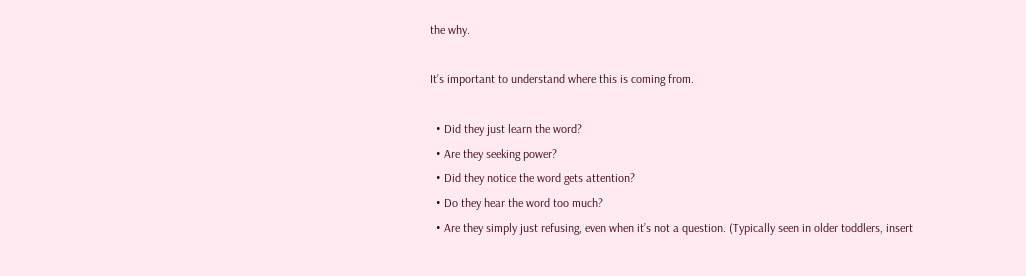the why.

It’s important to understand where this is coming from.

  • Did they just learn the word?
  • Are they seeking power?
  • Did they notice the word gets attention?
  • Do they hear the word too much?
  • Are they simply just refusing, even when it’s not a question. (Typically seen in older toddlers, insert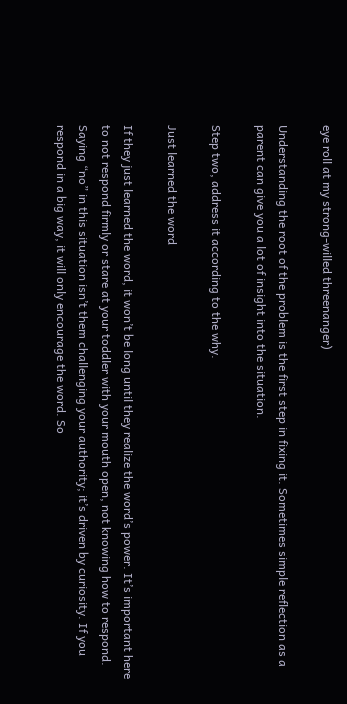eye roll at my strong-willed threenanger)

Understanding the root of the problem is the first step in fixing it. Sometimes simple reflection as a parent can give you a lot of insight into the situation.

Step two, address it according to the why.

Just learned the word

If they just learned the word, it won’t be long until they realize the word’s power. It’s important here to not respond firmly or stare at your toddler with your mouth open, not knowing how to respond. Saying “no” in this situation isn’t them challenging your authority; it’s driven by curiosity. If you respond in a big way, it will only encourage the word. So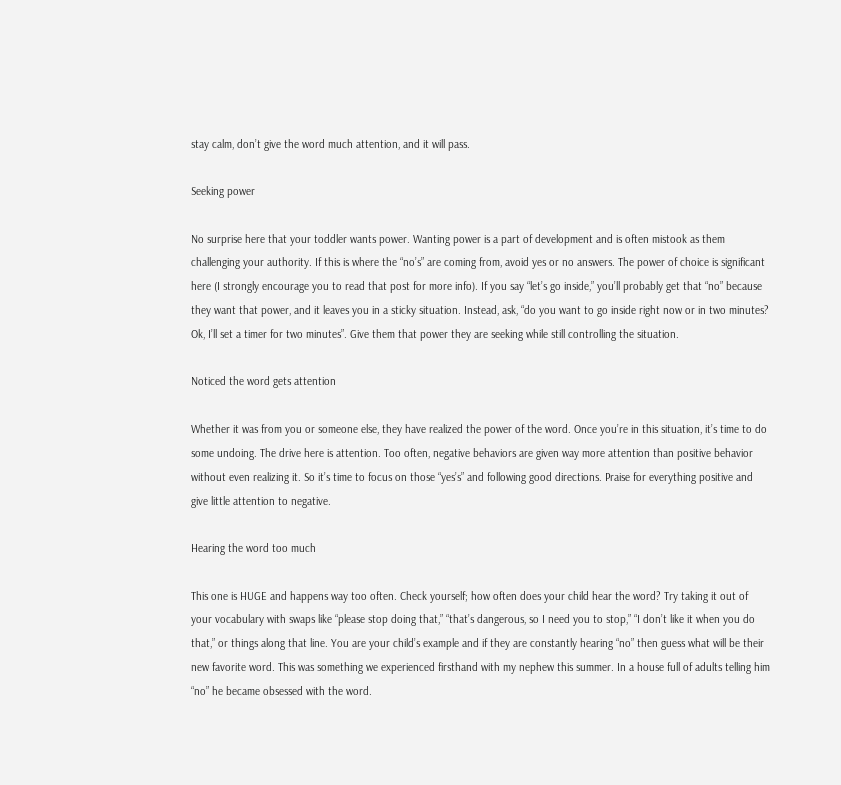stay calm, don’t give the word much attention, and it will pass.

Seeking power

No surprise here that your toddler wants power. Wanting power is a part of development and is often mistook as them challenging your authority. If this is where the “no’s” are coming from, avoid yes or no answers. The power of choice is significant here (I strongly encourage you to read that post for more info). If you say “let’s go inside,” you’ll probably get that “no” because they want that power, and it leaves you in a sticky situation. Instead, ask, “do you want to go inside right now or in two minutes? Ok, I’ll set a timer for two minutes”. Give them that power they are seeking while still controlling the situation.

Noticed the word gets attention

Whether it was from you or someone else, they have realized the power of the word. Once you’re in this situation, it’s time to do some undoing. The drive here is attention. Too often, negative behaviors are given way more attention than positive behavior without even realizing it. So it’s time to focus on those “yes’s” and following good directions. Praise for everything positive and give little attention to negative.

Hearing the word too much

This one is HUGE and happens way too often. Check yourself; how often does your child hear the word? Try taking it out of your vocabulary with swaps like “please stop doing that,” “that’s dangerous, so I need you to stop,” “I don’t like it when you do that,” or things along that line. You are your child’s example and if they are constantly hearing “no” then guess what will be their new favorite word. This was something we experienced firsthand with my nephew this summer. In a house full of adults telling him “no” he became obsessed with the word.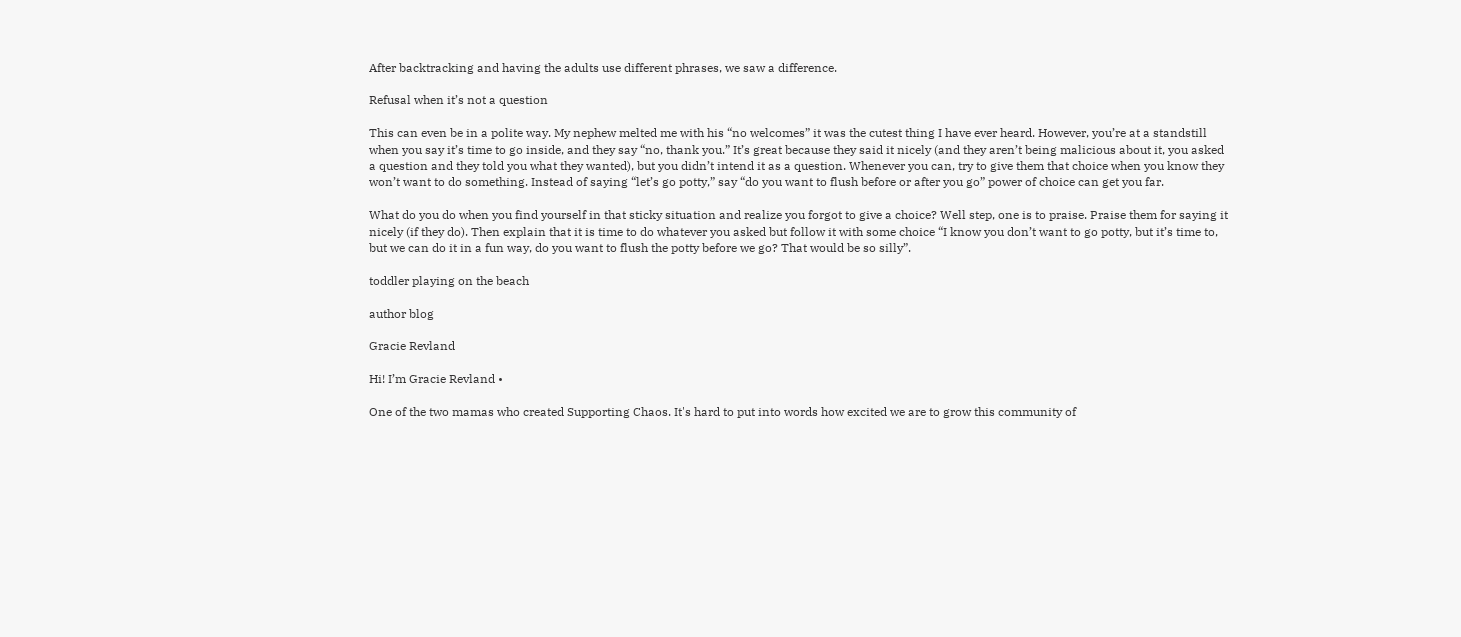After backtracking and having the adults use different phrases, we saw a difference.

Refusal when it’s not a question

This can even be in a polite way. My nephew melted me with his “no welcomes” it was the cutest thing I have ever heard. However, you’re at a standstill when you say it’s time to go inside, and they say “no, thank you.” It’s great because they said it nicely (and they aren’t being malicious about it, you asked a question and they told you what they wanted), but you didn’t intend it as a question. Whenever you can, try to give them that choice when you know they won’t want to do something. Instead of saying “let’s go potty,” say “do you want to flush before or after you go” power of choice can get you far.

What do you do when you find yourself in that sticky situation and realize you forgot to give a choice? Well step, one is to praise. Praise them for saying it nicely (if they do). Then explain that it is time to do whatever you asked but follow it with some choice “I know you don’t want to go potty, but it’s time to, but we can do it in a fun way, do you want to flush the potty before we go? That would be so silly”.

toddler playing on the beach

author blog

Gracie Revland

Hi! I’m Gracie Revland •

One of the two mamas who created Supporting Chaos. It's hard to put into words how excited we are to grow this community of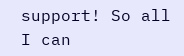support! So all I can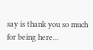say is thank you so much for being here...